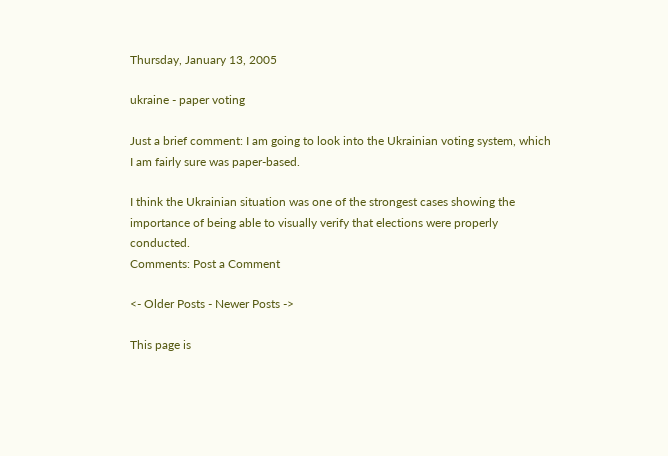Thursday, January 13, 2005

ukraine - paper voting

Just a brief comment: I am going to look into the Ukrainian voting system, which I am fairly sure was paper-based.

I think the Ukrainian situation was one of the strongest cases showing the importance of being able to visually verify that elections were properly conducted.
Comments: Post a Comment

<- Older Posts - Newer Posts ->

This page is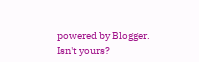powered by Blogger. Isn't yours?